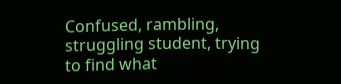Confused, rambling, struggling student, trying to find what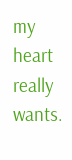my heart really wants.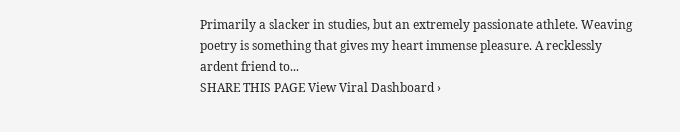Primarily a slacker in studies, but an extremely passionate athlete. Weaving poetry is something that gives my heart immense pleasure. A recklessly ardent friend to...
SHARE THIS PAGE View Viral Dashboard ›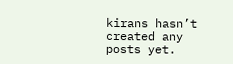kirans hasn’t created any posts yet.